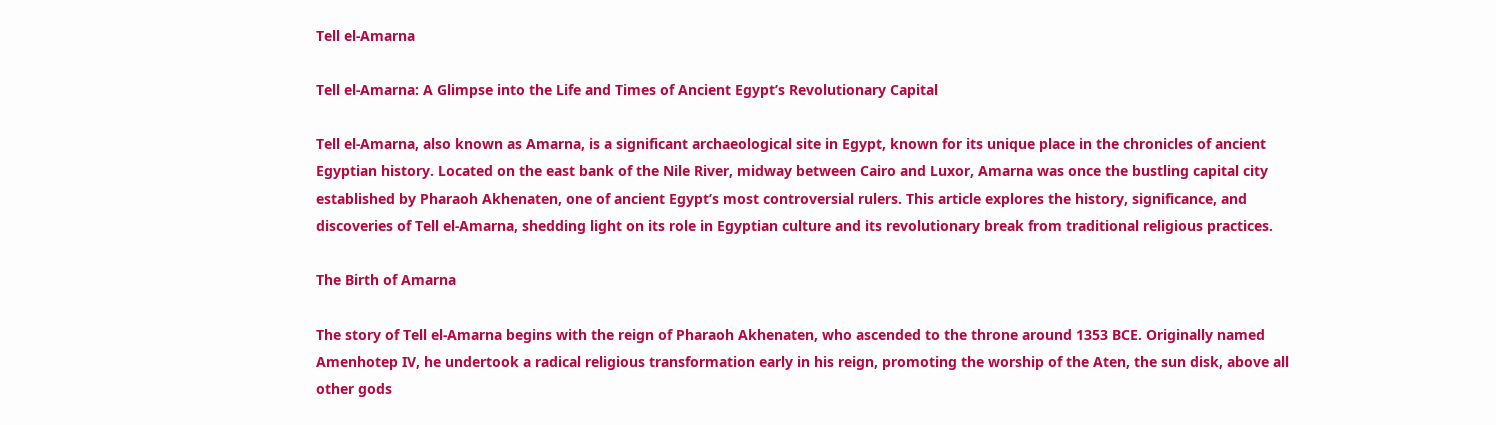Tell el-Amarna

Tell el-Amarna: A Glimpse into the Life and Times of Ancient Egypt’s Revolutionary Capital

Tell el-Amarna, also known as Amarna, is a significant archaeological site in Egypt, known for its unique place in the chronicles of ancient Egyptian history. Located on the east bank of the Nile River, midway between Cairo and Luxor, Amarna was once the bustling capital city established by Pharaoh Akhenaten, one of ancient Egypt’s most controversial rulers. This article explores the history, significance, and discoveries of Tell el-Amarna, shedding light on its role in Egyptian culture and its revolutionary break from traditional religious practices.

The Birth of Amarna

The story of Tell el-Amarna begins with the reign of Pharaoh Akhenaten, who ascended to the throne around 1353 BCE. Originally named Amenhotep IV, he undertook a radical religious transformation early in his reign, promoting the worship of the Aten, the sun disk, above all other gods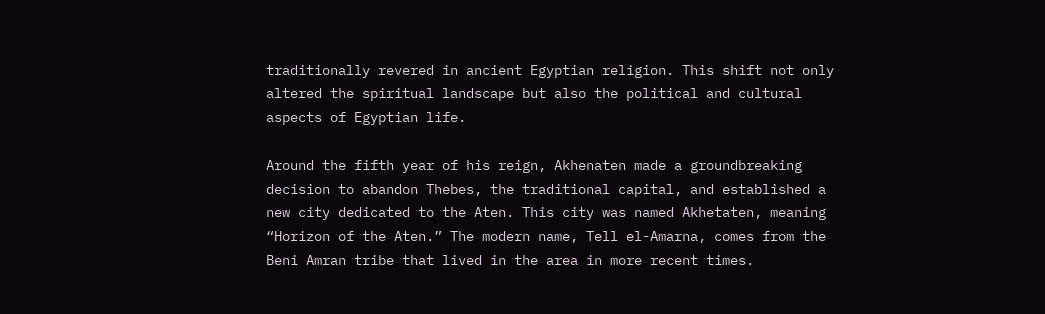traditionally revered in ancient Egyptian religion. This shift not only altered the spiritual landscape but also the political and cultural aspects of Egyptian life.

Around the fifth year of his reign, Akhenaten made a groundbreaking decision to abandon Thebes, the traditional capital, and established a new city dedicated to the Aten. This city was named Akhetaten, meaning “Horizon of the Aten.” The modern name, Tell el-Amarna, comes from the Beni Amran tribe that lived in the area in more recent times.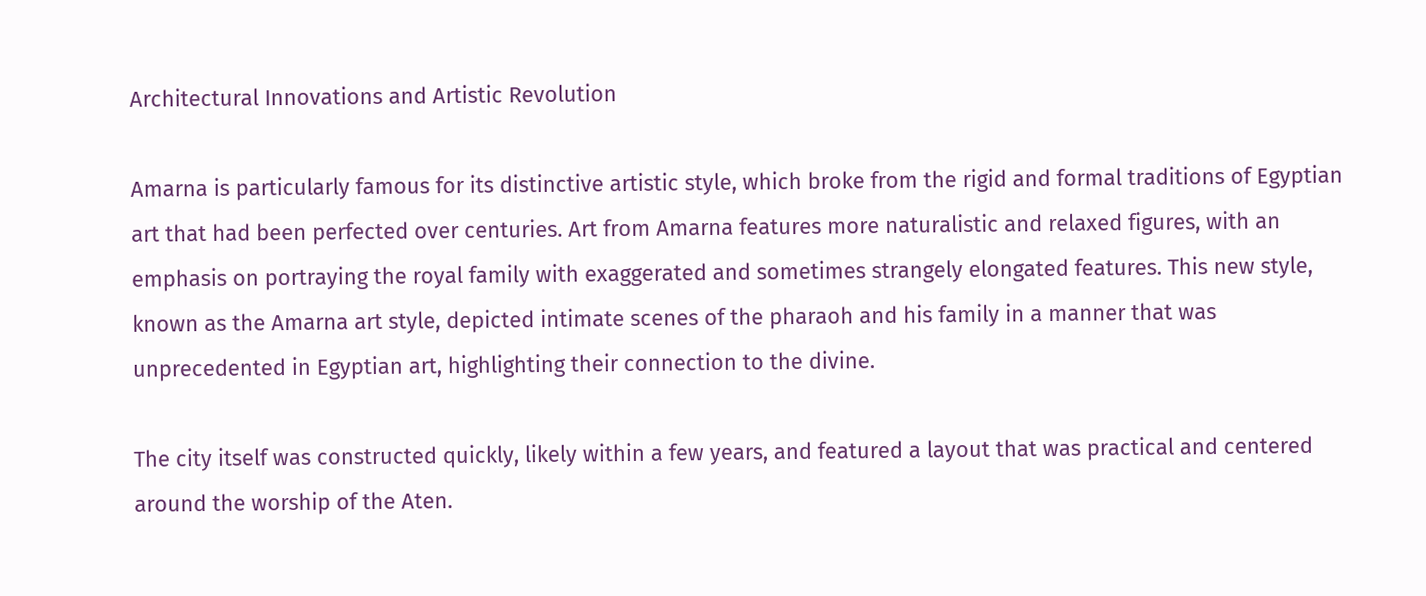Architectural Innovations and Artistic Revolution

Amarna is particularly famous for its distinctive artistic style, which broke from the rigid and formal traditions of Egyptian art that had been perfected over centuries. Art from Amarna features more naturalistic and relaxed figures, with an emphasis on portraying the royal family with exaggerated and sometimes strangely elongated features. This new style, known as the Amarna art style, depicted intimate scenes of the pharaoh and his family in a manner that was unprecedented in Egyptian art, highlighting their connection to the divine.

The city itself was constructed quickly, likely within a few years, and featured a layout that was practical and centered around the worship of the Aten.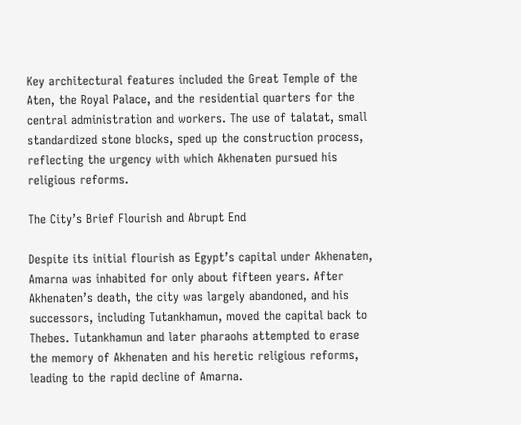Key architectural features included the Great Temple of the Aten, the Royal Palace, and the residential quarters for the central administration and workers. The use of talatat, small standardized stone blocks, sped up the construction process, reflecting the urgency with which Akhenaten pursued his religious reforms.

The City’s Brief Flourish and Abrupt End

Despite its initial flourish as Egypt’s capital under Akhenaten, Amarna was inhabited for only about fifteen years. After Akhenaten’s death, the city was largely abandoned, and his successors, including Tutankhamun, moved the capital back to Thebes. Tutankhamun and later pharaohs attempted to erase the memory of Akhenaten and his heretic religious reforms, leading to the rapid decline of Amarna.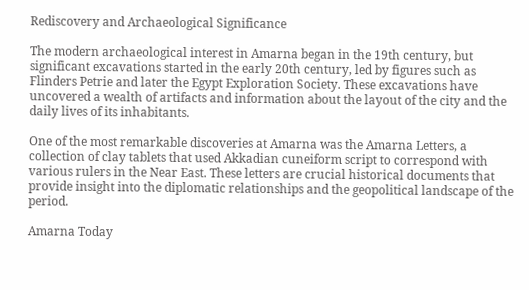Rediscovery and Archaeological Significance

The modern archaeological interest in Amarna began in the 19th century, but significant excavations started in the early 20th century, led by figures such as Flinders Petrie and later the Egypt Exploration Society. These excavations have uncovered a wealth of artifacts and information about the layout of the city and the daily lives of its inhabitants.

One of the most remarkable discoveries at Amarna was the Amarna Letters, a collection of clay tablets that used Akkadian cuneiform script to correspond with various rulers in the Near East. These letters are crucial historical documents that provide insight into the diplomatic relationships and the geopolitical landscape of the period.

Amarna Today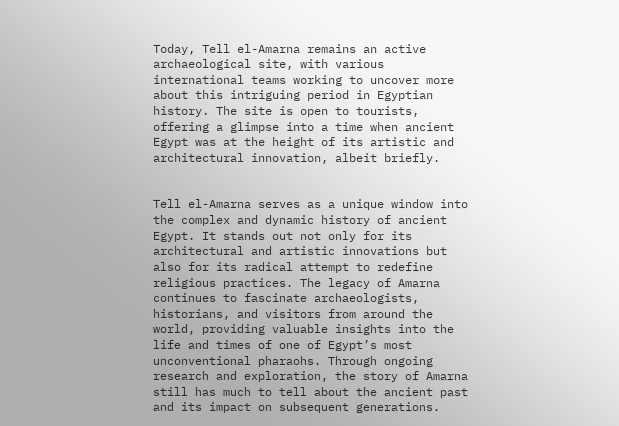Today, Tell el-Amarna remains an active archaeological site, with various international teams working to uncover more about this intriguing period in Egyptian history. The site is open to tourists, offering a glimpse into a time when ancient Egypt was at the height of its artistic and architectural innovation, albeit briefly.


Tell el-Amarna serves as a unique window into the complex and dynamic history of ancient Egypt. It stands out not only for its architectural and artistic innovations but also for its radical attempt to redefine religious practices. The legacy of Amarna continues to fascinate archaeologists, historians, and visitors from around the world, providing valuable insights into the life and times of one of Egypt’s most unconventional pharaohs. Through ongoing research and exploration, the story of Amarna still has much to tell about the ancient past and its impact on subsequent generations.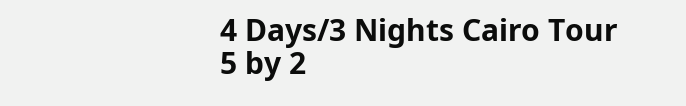4 Days/3 Nights Cairo Tour
5 by 2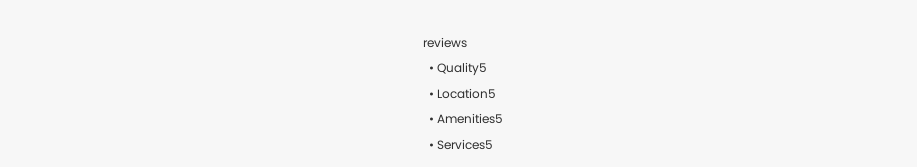reviews
  • Quality5
  • Location5
  • Amenities5
  • Services5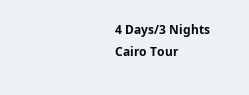4 Days/3 Nights Cairo Tour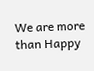We are more than Happy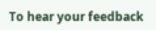To hear your feedback